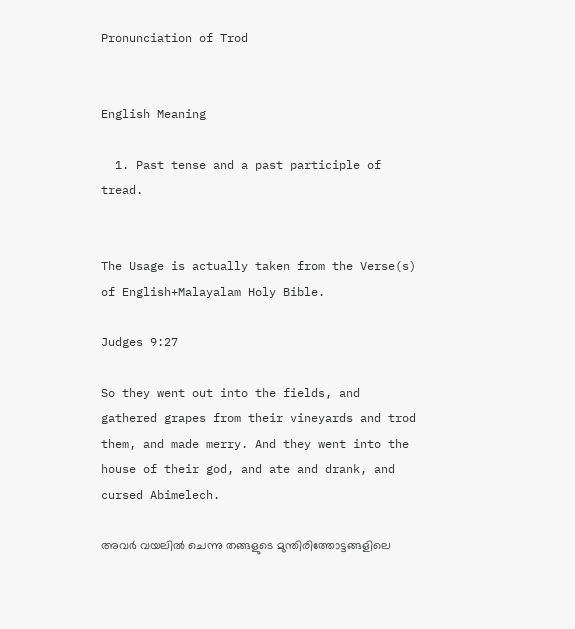Pronunciation of Trod


English Meaning

  1. Past tense and a past participle of tread.


The Usage is actually taken from the Verse(s) of English+Malayalam Holy Bible.

Judges 9:27

So they went out into the fields, and gathered grapes from their vineyards and trod them, and made merry. And they went into the house of their god, and ate and drank, and cursed Abimelech.

അവർ വയലിൽ ചെന്നു തങ്ങളുടെ മുന്തിരിത്തോട്ടങ്ങളിലെ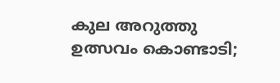കുല അറുത്തു ഉത്സവം കൊണ്ടാടി;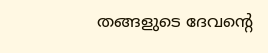തങ്ങളുടെ ദേവന്റെ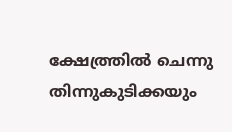ക്ഷേത്ത്രിൽ ചെന്നു തിന്നുകുടിക്കയും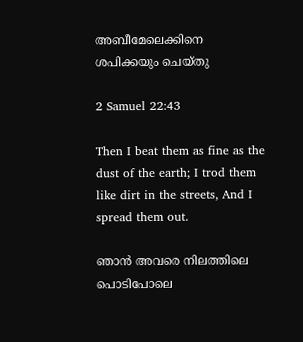അബീമേലെക്കിനെ ശപിക്കയും ചെയ്തു

2 Samuel 22:43

Then I beat them as fine as the dust of the earth; I trod them like dirt in the streets, And I spread them out.

ഞാൻ അവരെ നിലത്തിലെ പൊടിപോലെ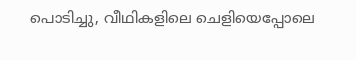പൊടിച്ചു, വീഥികളിലെ ചെളിയെപ്പോലെ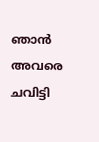ഞാൻ അവരെ ചവിട്ടി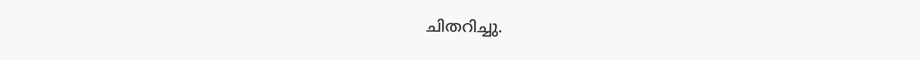ചിതറിച്ചു.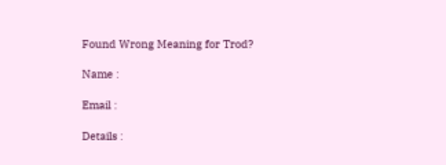Found Wrong Meaning for Trod?

Name :

Email :

Details :